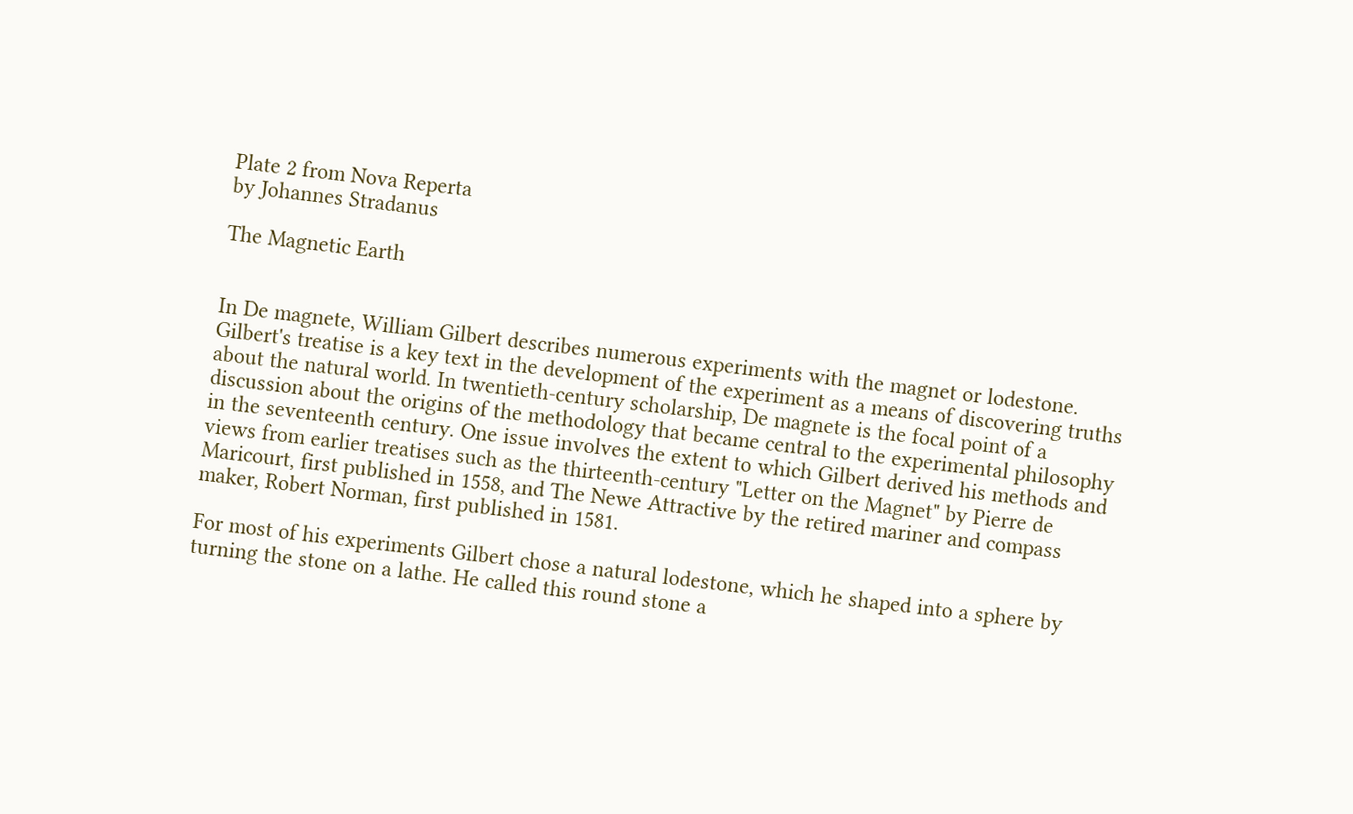Plate 2 from Nova Reperta
by Johannes Stradanus

The Magnetic Earth


In De magnete, William Gilbert describes numerous experiments with the magnet or lodestone. Gilbert's treatise is a key text in the development of the experiment as a means of discovering truths about the natural world. In twentieth-century scholarship, De magnete is the focal point of a discussion about the origins of the methodology that became central to the experimental philosophy in the seventeenth century. One issue involves the extent to which Gilbert derived his methods and views from earlier treatises such as the thirteenth-century "Letter on the Magnet" by Pierre de Maricourt, first published in 1558, and The Newe Attractive by the retired mariner and compass maker, Robert Norman, first published in 1581.

For most of his experiments Gilbert chose a natural lodestone, which he shaped into a sphere by turning the stone on a lathe. He called this round stone a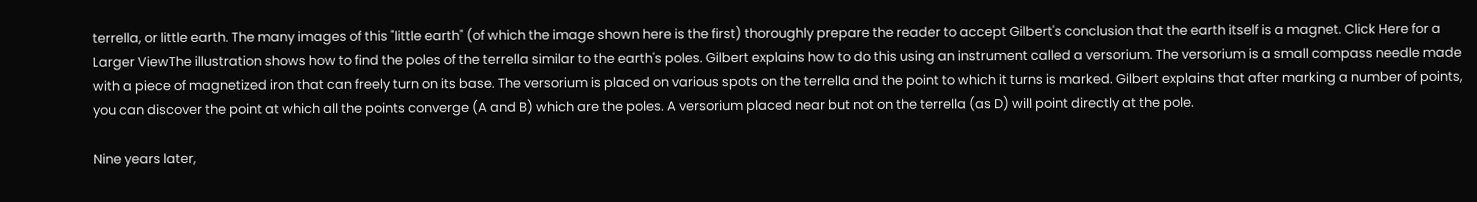terrella, or little earth. The many images of this "little earth" (of which the image shown here is the first) thoroughly prepare the reader to accept Gilbert's conclusion that the earth itself is a magnet. Click Here for a Larger ViewThe illustration shows how to find the poles of the terrella similar to the earth's poles. Gilbert explains how to do this using an instrument called a versorium. The versorium is a small compass needle made with a piece of magnetized iron that can freely turn on its base. The versorium is placed on various spots on the terrella and the point to which it turns is marked. Gilbert explains that after marking a number of points, you can discover the point at which all the points converge (A and B) which are the poles. A versorium placed near but not on the terrella (as D) will point directly at the pole.

Nine years later,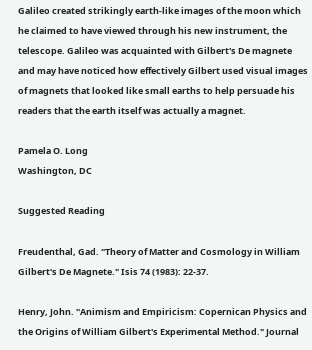Galileo created strikingly earth-like images of the moon which he claimed to have viewed through his new instrument, the telescope. Galileo was acquainted with Gilbert's De magnete and may have noticed how effectively Gilbert used visual images of magnets that looked like small earths to help persuade his readers that the earth itself was actually a magnet.

Pamela O. Long
Washington, DC

Suggested Reading

Freudenthal, Gad. "Theory of Matter and Cosmology in William Gilbert's De Magnete." Isis 74 (1983): 22-37.

Henry, John. "Animism and Empiricism: Copernican Physics and the Origins of William Gilbert's Experimental Method." Journal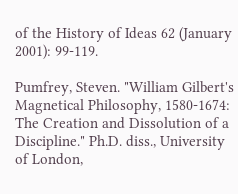of the History of Ideas 62 (January 2001): 99-119.

Pumfrey, Steven. "William Gilbert's Magnetical Philosophy, 1580-1674: The Creation and Dissolution of a Discipline." Ph.D. diss., University of London,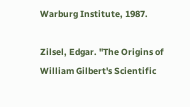Warburg Institute, 1987.

Zilsel, Edgar. "The Origins of William Gilbert's Scientific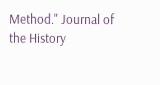Method." Journal of the History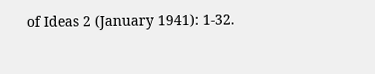of Ideas 2 (January 1941): 1-32.